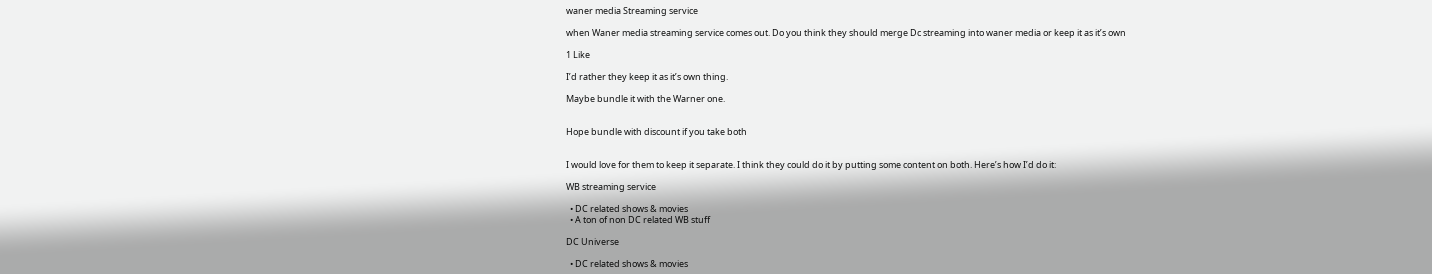waner media Streaming service

when Waner media streaming service comes out. Do you think they should merge Dc streaming into waner media or keep it as it’s own

1 Like

I’d rather they keep it as it’s own thing.

Maybe bundle it with the Warner one.


Hope bundle with discount if you take both


I would love for them to keep it separate. I think they could do it by putting some content on both. Here’s how I’d do it:

WB streaming service

  • DC related shows & movies
  • A ton of non DC related WB stuff

DC Universe

  • DC related shows & movies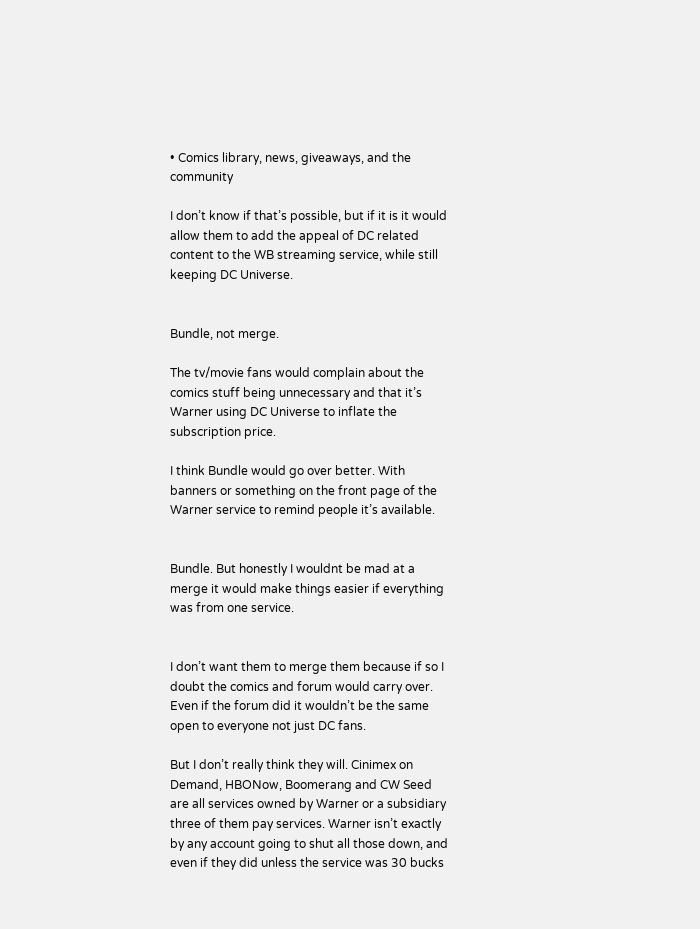• Comics library, news, giveaways, and the community

I don’t know if that’s possible, but if it is it would allow them to add the appeal of DC related content to the WB streaming service, while still keeping DC Universe.


Bundle, not merge.

The tv/movie fans would complain about the comics stuff being unnecessary and that it’s Warner using DC Universe to inflate the subscription price.

I think Bundle would go over better. With banners or something on the front page of the Warner service to remind people it’s available.


Bundle. But honestly I wouldnt be mad at a merge it would make things easier if everything was from one service.


I don’t want them to merge them because if so I doubt the comics and forum would carry over. Even if the forum did it wouldn’t be the same open to everyone not just DC fans.

But I don’t really think they will. Cinimex on Demand, HBONow, Boomerang and CW Seed are all services owned by Warner or a subsidiary three of them pay services. Warner isn’t exactly by any account going to shut all those down, and even if they did unless the service was 30 bucks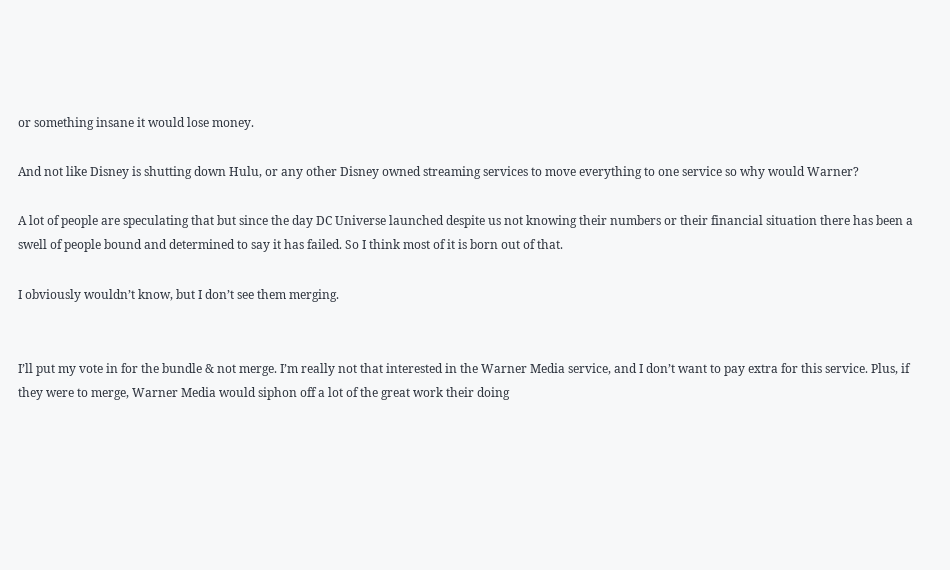or something insane it would lose money.

And not like Disney is shutting down Hulu, or any other Disney owned streaming services to move everything to one service so why would Warner?

A lot of people are speculating that but since the day DC Universe launched despite us not knowing their numbers or their financial situation there has been a swell of people bound and determined to say it has failed. So I think most of it is born out of that.

I obviously wouldn’t know, but I don’t see them merging.


I’ll put my vote in for the bundle & not merge. I’m really not that interested in the Warner Media service, and I don’t want to pay extra for this service. Plus, if they were to merge, Warner Media would siphon off a lot of the great work their doing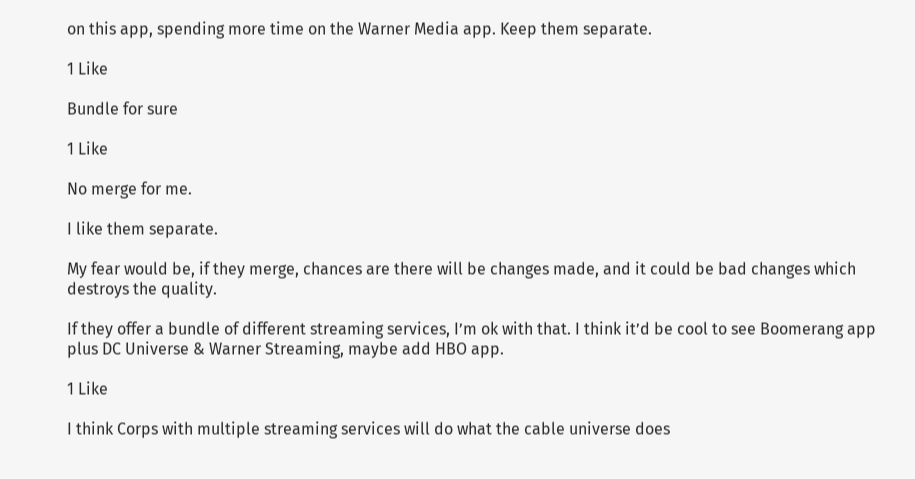on this app, spending more time on the Warner Media app. Keep them separate.

1 Like

Bundle for sure

1 Like

No merge for me.

I like them separate.

My fear would be, if they merge, chances are there will be changes made, and it could be bad changes which destroys the quality.

If they offer a bundle of different streaming services, I’m ok with that. I think it’d be cool to see Boomerang app plus DC Universe & Warner Streaming, maybe add HBO app.

1 Like

I think Corps with multiple streaming services will do what the cable universe does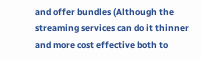and offer bundles (Although the streaming services can do it thinner and more cost effective both to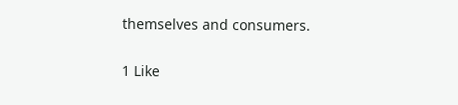themselves and consumers.

1 Like